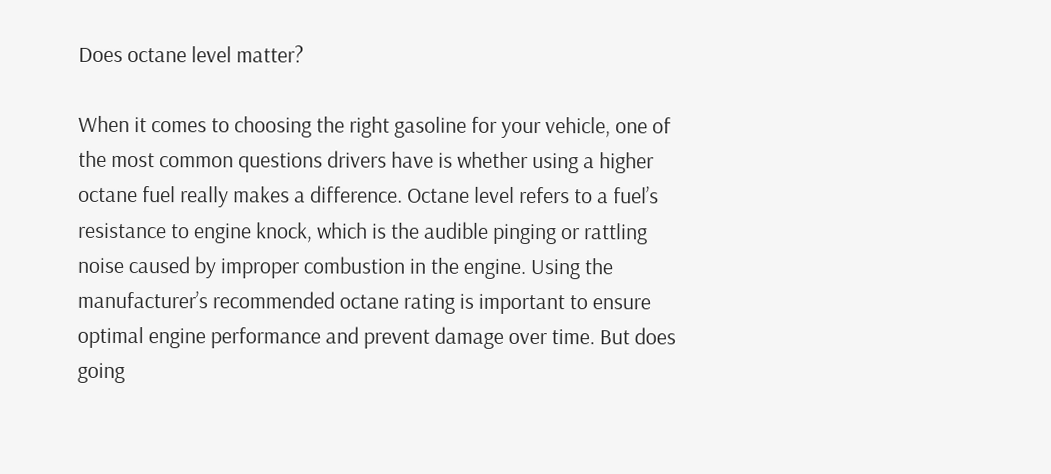Does octane level matter?

When it comes to choosing the right gasoline for your vehicle, one of the most common questions drivers have is whether using a higher octane fuel really makes a difference. Octane level refers to a fuel’s resistance to engine knock, which is the audible pinging or rattling noise caused by improper combustion in the engine. Using the manufacturer’s recommended octane rating is important to ensure optimal engine performance and prevent damage over time. But does going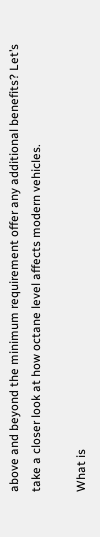above and beyond the minimum requirement offer any additional benefits? Let’s take a closer look at how octane level affects modern vehicles.

What is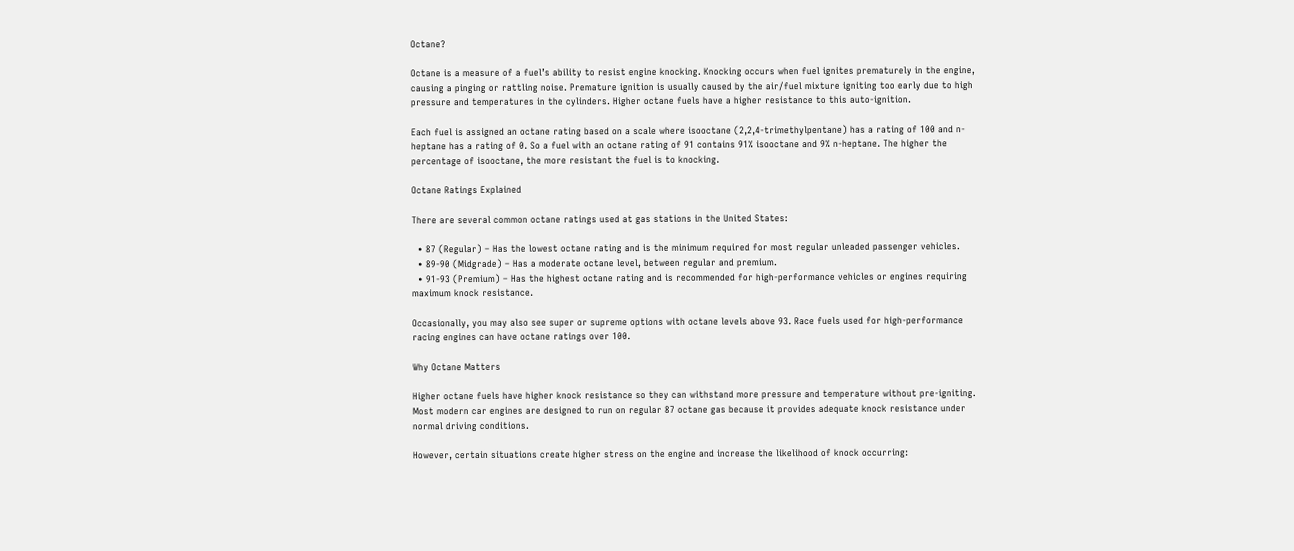Octane?

Octane is a measure of a fuel’s ability to resist engine knocking. Knocking occurs when fuel ignites prematurely in the engine, causing a pinging or rattling noise. Premature ignition is usually caused by the air/fuel mixture igniting too early due to high pressure and temperatures in the cylinders. Higher octane fuels have a higher resistance to this auto-ignition.

Each fuel is assigned an octane rating based on a scale where isooctane (2,2,4-trimethylpentane) has a rating of 100 and n-heptane has a rating of 0. So a fuel with an octane rating of 91 contains 91% isooctane and 9% n-heptane. The higher the percentage of isooctane, the more resistant the fuel is to knocking.

Octane Ratings Explained

There are several common octane ratings used at gas stations in the United States:

  • 87 (Regular) – Has the lowest octane rating and is the minimum required for most regular unleaded passenger vehicles.
  • 89-90 (Midgrade) – Has a moderate octane level, between regular and premium.
  • 91-93 (Premium) – Has the highest octane rating and is recommended for high-performance vehicles or engines requiring maximum knock resistance.

Occasionally, you may also see super or supreme options with octane levels above 93. Race fuels used for high-performance racing engines can have octane ratings over 100.

Why Octane Matters

Higher octane fuels have higher knock resistance so they can withstand more pressure and temperature without pre-igniting. Most modern car engines are designed to run on regular 87 octane gas because it provides adequate knock resistance under normal driving conditions.

However, certain situations create higher stress on the engine and increase the likelihood of knock occurring: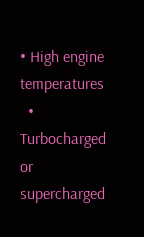• High engine temperatures
  • Turbocharged or supercharged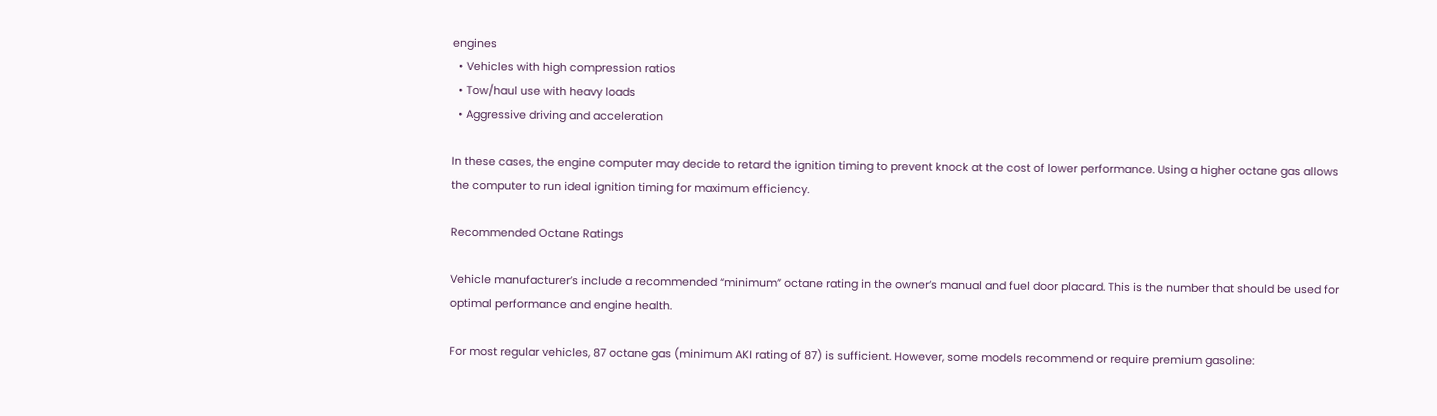engines
  • Vehicles with high compression ratios
  • Tow/haul use with heavy loads
  • Aggressive driving and acceleration

In these cases, the engine computer may decide to retard the ignition timing to prevent knock at the cost of lower performance. Using a higher octane gas allows the computer to run ideal ignition timing for maximum efficiency.

Recommended Octane Ratings

Vehicle manufacturer’s include a recommended “minimum” octane rating in the owner’s manual and fuel door placard. This is the number that should be used for optimal performance and engine health.

For most regular vehicles, 87 octane gas (minimum AKI rating of 87) is sufficient. However, some models recommend or require premium gasoline: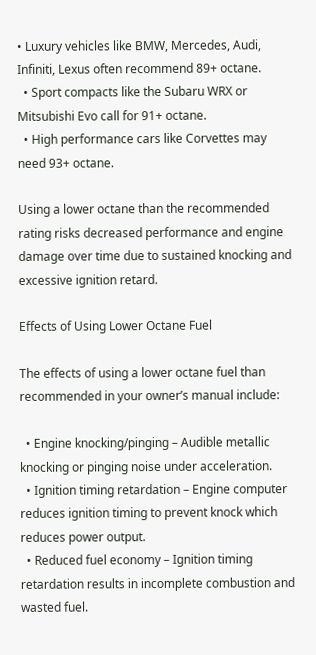• Luxury vehicles like BMW, Mercedes, Audi, Infiniti, Lexus often recommend 89+ octane.
  • Sport compacts like the Subaru WRX or Mitsubishi Evo call for 91+ octane.
  • High performance cars like Corvettes may need 93+ octane.

Using a lower octane than the recommended rating risks decreased performance and engine damage over time due to sustained knocking and excessive ignition retard.

Effects of Using Lower Octane Fuel

The effects of using a lower octane fuel than recommended in your owner’s manual include:

  • Engine knocking/pinging – Audible metallic knocking or pinging noise under acceleration.
  • Ignition timing retardation – Engine computer reduces ignition timing to prevent knock which reduces power output.
  • Reduced fuel economy – Ignition timing retardation results in incomplete combustion and wasted fuel.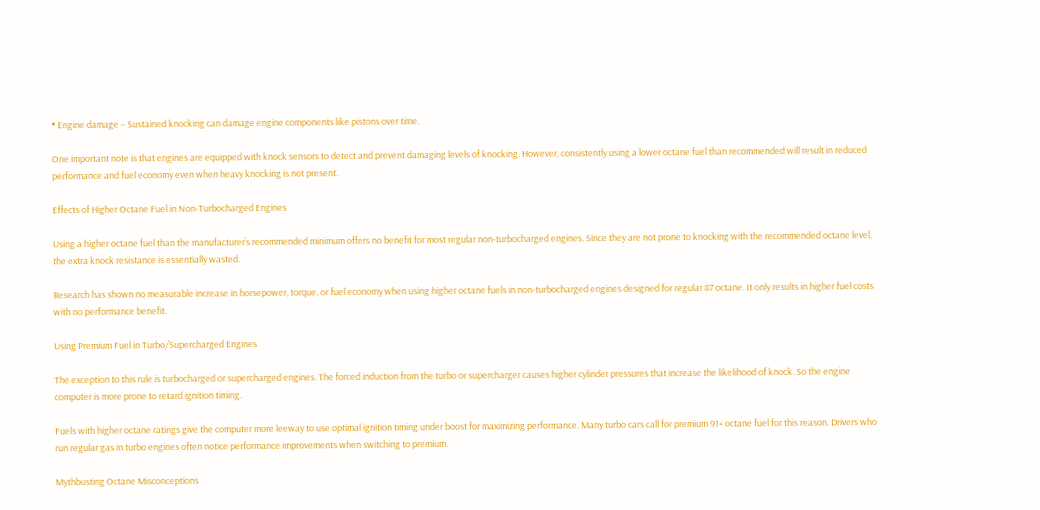• Engine damage – Sustained knocking can damage engine components like pistons over time.

One important note is that engines are equipped with knock sensors to detect and prevent damaging levels of knocking. However, consistently using a lower octane fuel than recommended will result in reduced performance and fuel economy even when heavy knocking is not present.

Effects of Higher Octane Fuel in Non-Turbocharged Engines

Using a higher octane fuel than the manufacturer’s recommended minimum offers no benefit for most regular non-turbocharged engines. Since they are not prone to knocking with the recommended octane level, the extra knock resistance is essentially wasted.

Research has shown no measurable increase in horsepower, torque, or fuel economy when using higher octane fuels in non-turbocharged engines designed for regular 87 octane. It only results in higher fuel costs with no performance benefit.

Using Premium Fuel in Turbo/Supercharged Engines

The exception to this rule is turbocharged or supercharged engines. The forced induction from the turbo or supercharger causes higher cylinder pressures that increase the likelihood of knock. So the engine computer is more prone to retard ignition timing.

Fuels with higher octane ratings give the computer more leeway to use optimal ignition timing under boost for maximizing performance. Many turbo cars call for premium 91+ octane fuel for this reason. Drivers who run regular gas in turbo engines often notice performance improvements when switching to premium.

Mythbusting Octane Misconceptions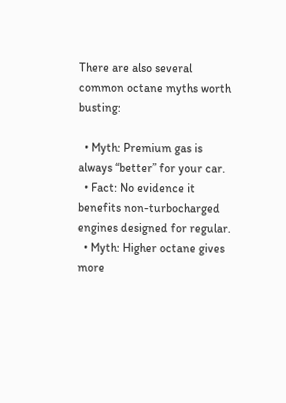There are also several common octane myths worth busting:

  • Myth: Premium gas is always “better” for your car.
  • Fact: No evidence it benefits non-turbocharged engines designed for regular.
  • Myth: Higher octane gives more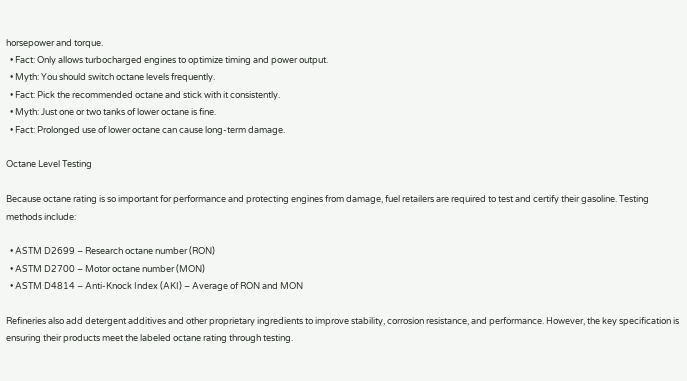horsepower and torque.
  • Fact: Only allows turbocharged engines to optimize timing and power output.
  • Myth: You should switch octane levels frequently.
  • Fact: Pick the recommended octane and stick with it consistently.
  • Myth: Just one or two tanks of lower octane is fine.
  • Fact: Prolonged use of lower octane can cause long-term damage.

Octane Level Testing

Because octane rating is so important for performance and protecting engines from damage, fuel retailers are required to test and certify their gasoline. Testing methods include:

  • ASTM D2699 – Research octane number (RON)
  • ASTM D2700 – Motor octane number (MON)
  • ASTM D4814 – Anti-Knock Index (AKI) – Average of RON and MON

Refineries also add detergent additives and other proprietary ingredients to improve stability, corrosion resistance, and performance. However, the key specification is ensuring their products meet the labeled octane rating through testing.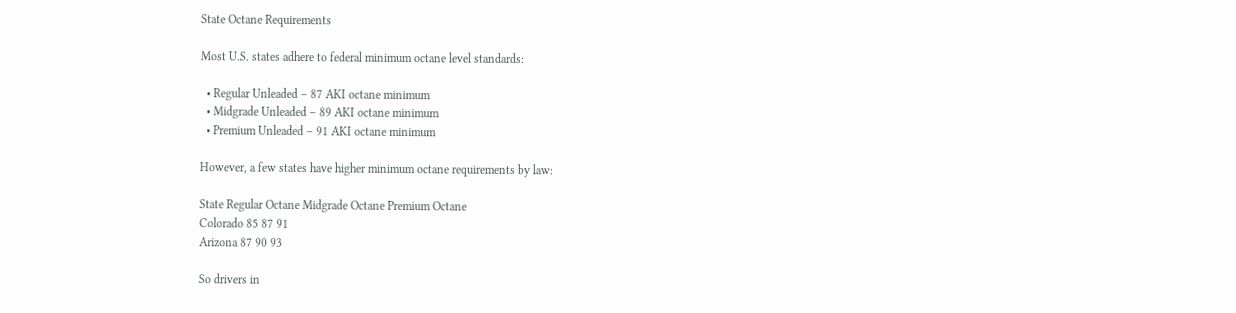State Octane Requirements

Most U.S. states adhere to federal minimum octane level standards:

  • Regular Unleaded – 87 AKI octane minimum
  • Midgrade Unleaded – 89 AKI octane minimum
  • Premium Unleaded – 91 AKI octane minimum

However, a few states have higher minimum octane requirements by law:

State Regular Octane Midgrade Octane Premium Octane
Colorado 85 87 91
Arizona 87 90 93

So drivers in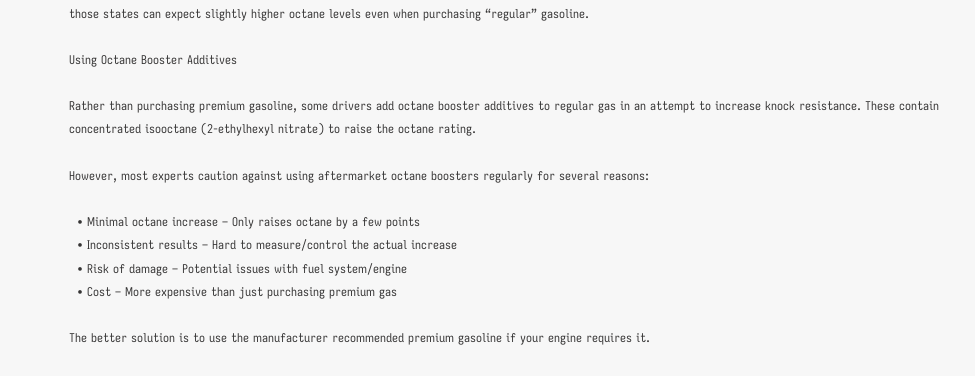those states can expect slightly higher octane levels even when purchasing “regular” gasoline.

Using Octane Booster Additives

Rather than purchasing premium gasoline, some drivers add octane booster additives to regular gas in an attempt to increase knock resistance. These contain concentrated isooctane (2-ethylhexyl nitrate) to raise the octane rating.

However, most experts caution against using aftermarket octane boosters regularly for several reasons:

  • Minimal octane increase – Only raises octane by a few points
  • Inconsistent results – Hard to measure/control the actual increase
  • Risk of damage – Potential issues with fuel system/engine
  • Cost – More expensive than just purchasing premium gas

The better solution is to use the manufacturer recommended premium gasoline if your engine requires it.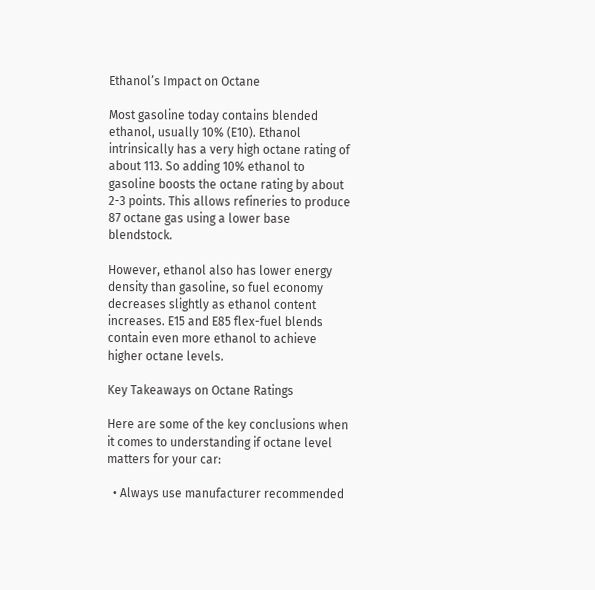Ethanol’s Impact on Octane

Most gasoline today contains blended ethanol, usually 10% (E10). Ethanol intrinsically has a very high octane rating of about 113. So adding 10% ethanol to gasoline boosts the octane rating by about 2-3 points. This allows refineries to produce 87 octane gas using a lower base blendstock.

However, ethanol also has lower energy density than gasoline, so fuel economy decreases slightly as ethanol content increases. E15 and E85 flex-fuel blends contain even more ethanol to achieve higher octane levels.

Key Takeaways on Octane Ratings

Here are some of the key conclusions when it comes to understanding if octane level matters for your car:

  • Always use manufacturer recommended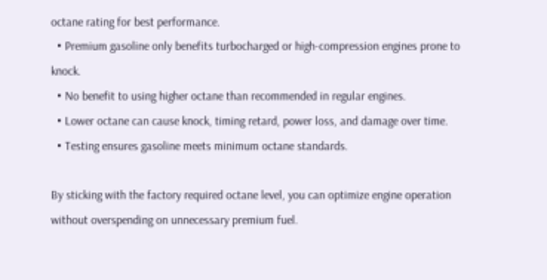octane rating for best performance.
  • Premium gasoline only benefits turbocharged or high-compression engines prone to knock.
  • No benefit to using higher octane than recommended in regular engines.
  • Lower octane can cause knock, timing retard, power loss, and damage over time.
  • Testing ensures gasoline meets minimum octane standards.

By sticking with the factory required octane level, you can optimize engine operation without overspending on unnecessary premium fuel.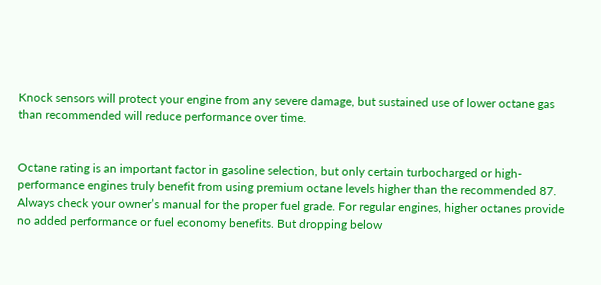Knock sensors will protect your engine from any severe damage, but sustained use of lower octane gas than recommended will reduce performance over time.


Octane rating is an important factor in gasoline selection, but only certain turbocharged or high-performance engines truly benefit from using premium octane levels higher than the recommended 87. Always check your owner’s manual for the proper fuel grade. For regular engines, higher octanes provide no added performance or fuel economy benefits. But dropping below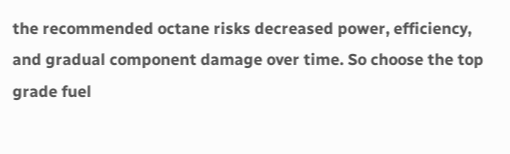the recommended octane risks decreased power, efficiency, and gradual component damage over time. So choose the top grade fuel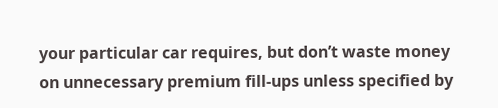your particular car requires, but don’t waste money on unnecessary premium fill-ups unless specified by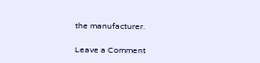the manufacturer.

Leave a Comment